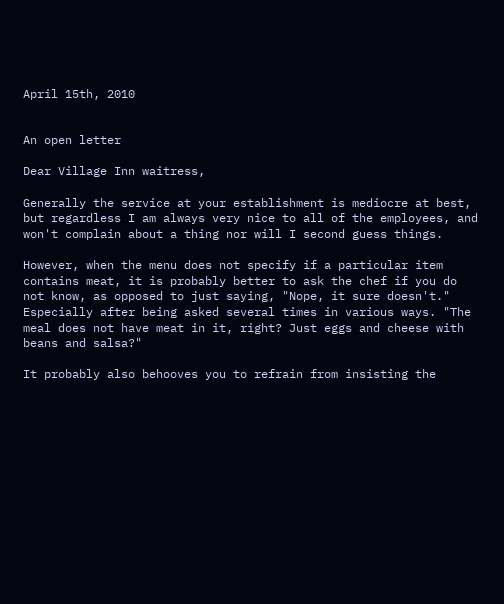April 15th, 2010


An open letter

Dear Village Inn waitress,

Generally the service at your establishment is mediocre at best, but regardless I am always very nice to all of the employees, and won't complain about a thing nor will I second guess things.

However, when the menu does not specify if a particular item contains meat, it is probably better to ask the chef if you do not know, as opposed to just saying, "Nope, it sure doesn't." Especially after being asked several times in various ways. "The meal does not have meat in it, right? Just eggs and cheese with beans and salsa?"

It probably also behooves you to refrain from insisting the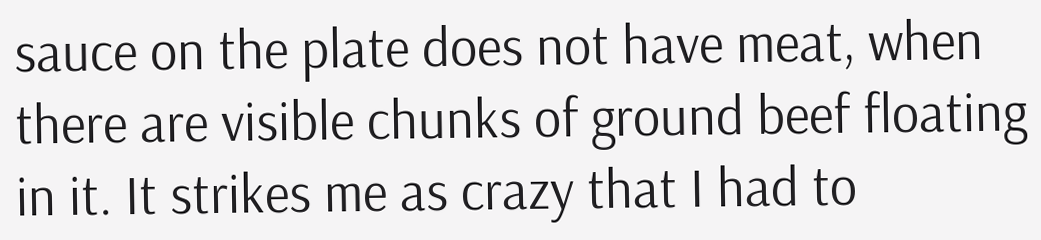sauce on the plate does not have meat, when there are visible chunks of ground beef floating in it. It strikes me as crazy that I had to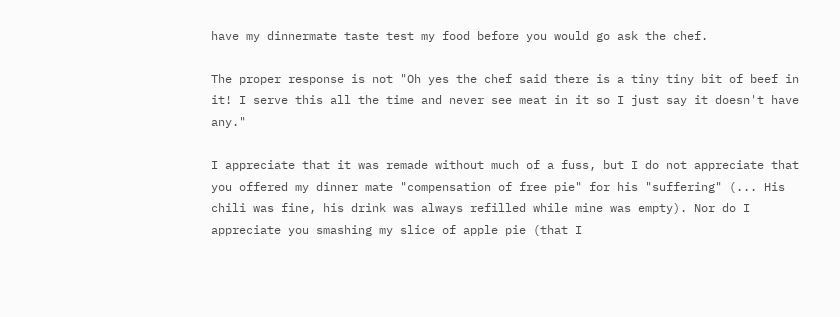have my dinnermate taste test my food before you would go ask the chef.

The proper response is not "Oh yes the chef said there is a tiny tiny bit of beef in it! I serve this all the time and never see meat in it so I just say it doesn't have any."

I appreciate that it was remade without much of a fuss, but I do not appreciate that you offered my dinner mate "compensation of free pie" for his "suffering" (... His chili was fine, his drink was always refilled while mine was empty). Nor do I appreciate you smashing my slice of apple pie (that I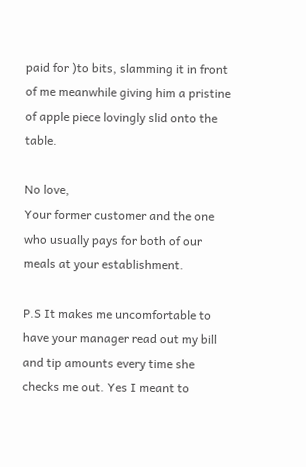paid for )to bits, slamming it in front of me meanwhile giving him a pristine of apple piece lovingly slid onto the table.

No love,
Your former customer and the one who usually pays for both of our meals at your establishment.

P.S It makes me uncomfortable to have your manager read out my bill and tip amounts every time she checks me out. Yes I meant to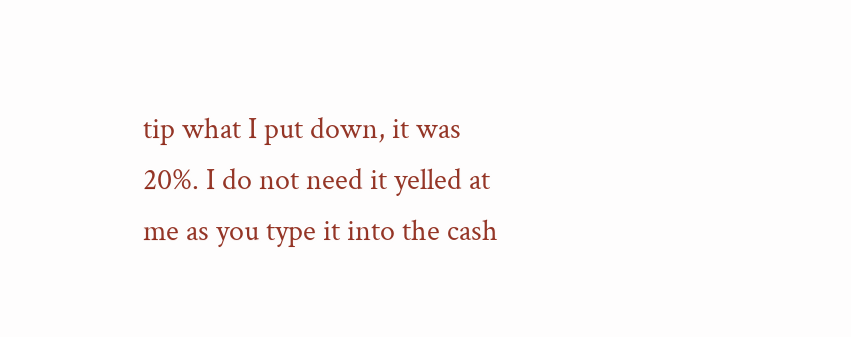tip what I put down, it was 20%. I do not need it yelled at me as you type it into the cash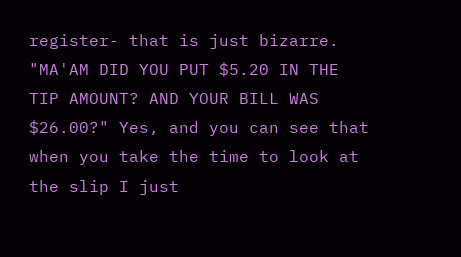register- that is just bizarre. "MA'AM DID YOU PUT $5.20 IN THE TIP AMOUNT? AND YOUR BILL WAS $26.00?" Yes, and you can see that when you take the time to look at the slip I just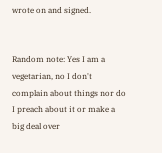wrote on and signed.


Random note: Yes I am a vegetarian, no I don't complain about things nor do I preach about it or make a big deal over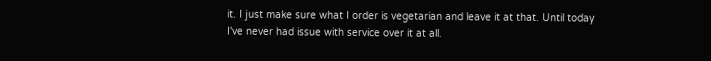it. I just make sure what I order is vegetarian and leave it at that. Until today I've never had issue with service over it at all.